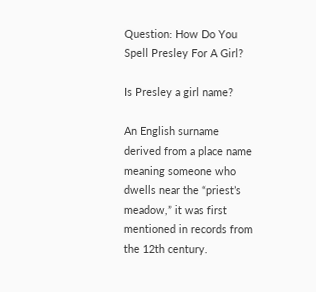Question: How Do You Spell Presley For A Girl?

Is Presley a girl name?

An English surname derived from a place name meaning someone who dwells near the “priest’s meadow,” it was first mentioned in records from the 12th century.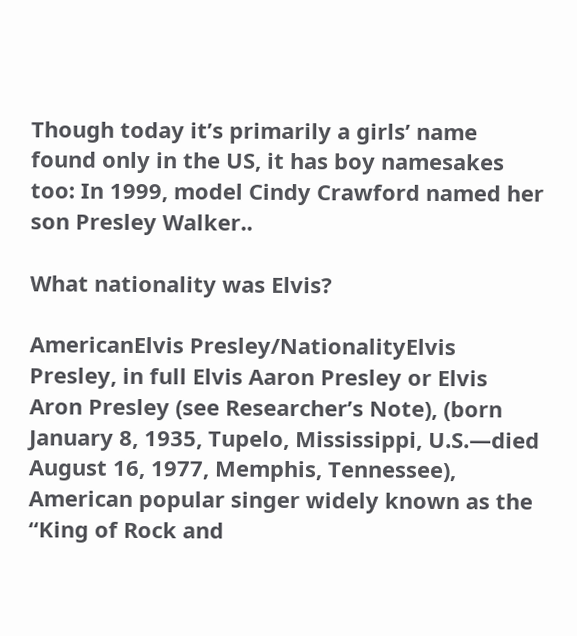Though today it’s primarily a girls’ name found only in the US, it has boy namesakes too: In 1999, model Cindy Crawford named her son Presley Walker..

What nationality was Elvis?

AmericanElvis Presley/NationalityElvis Presley, in full Elvis Aaron Presley or Elvis Aron Presley (see Researcher’s Note), (born January 8, 1935, Tupelo, Mississippi, U.S.—died August 16, 1977, Memphis, Tennessee), American popular singer widely known as the “King of Rock and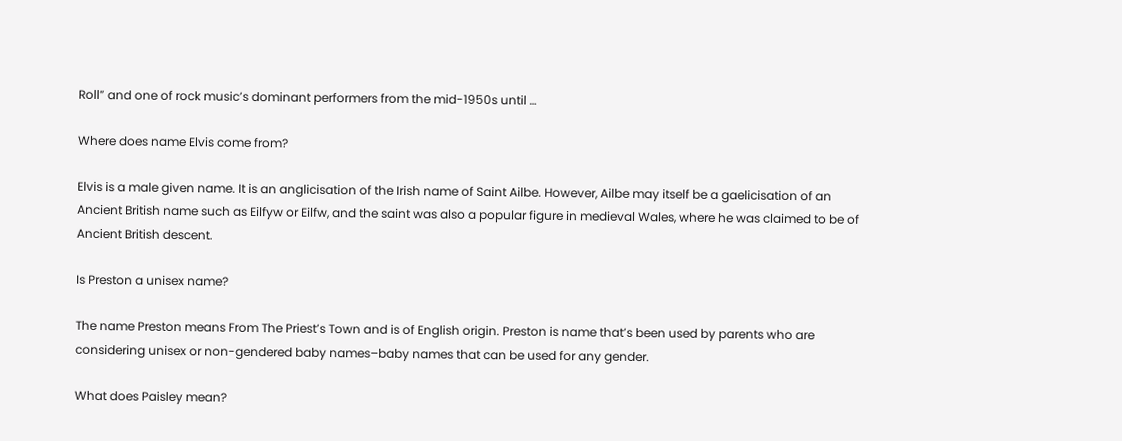Roll” and one of rock music’s dominant performers from the mid-1950s until …

Where does name Elvis come from?

Elvis is a male given name. It is an anglicisation of the Irish name of Saint Ailbe. However, Ailbe may itself be a gaelicisation of an Ancient British name such as Eilfyw or Eilfw, and the saint was also a popular figure in medieval Wales, where he was claimed to be of Ancient British descent.

Is Preston a unisex name?

The name Preston means From The Priest’s Town and is of English origin. Preston is name that’s been used by parents who are considering unisex or non-gendered baby names–baby names that can be used for any gender.

What does Paisley mean?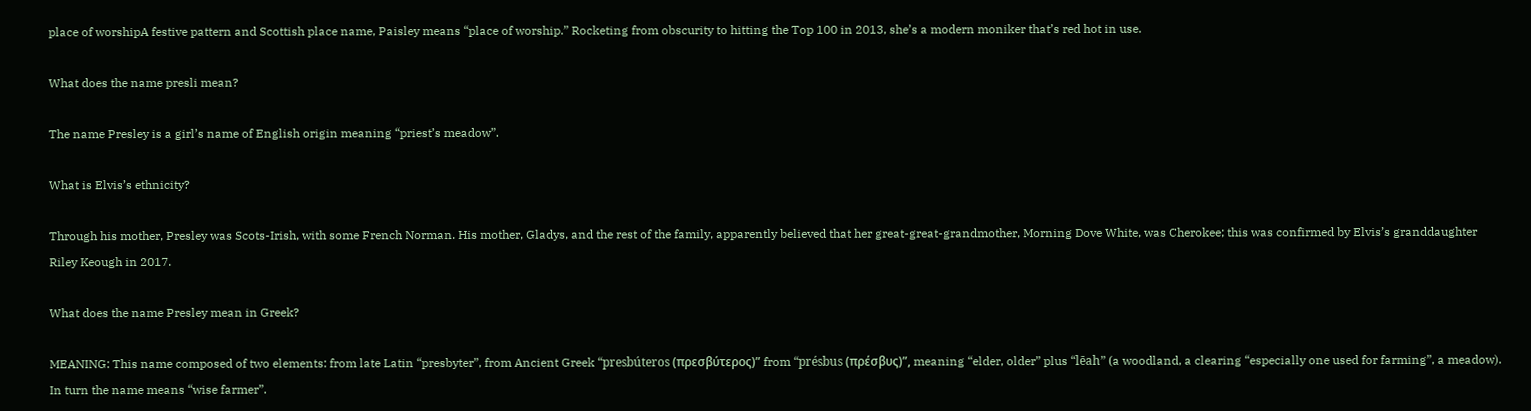place of worshipA festive pattern and Scottish place name, Paisley means “place of worship.” Rocketing from obscurity to hitting the Top 100 in 2013, she’s a modern moniker that’s red hot in use.

What does the name presli mean?

The name Presley is a girl’s name of English origin meaning “priest’s meadow”.

What is Elvis’s ethnicity?

Through his mother, Presley was Scots-Irish, with some French Norman. His mother, Gladys, and the rest of the family, apparently believed that her great-great-grandmother, Morning Dove White, was Cherokee; this was confirmed by Elvis’s granddaughter Riley Keough in 2017.

What does the name Presley mean in Greek?

MEANING: This name composed of two elements: from late Latin “presbyter”, from Ancient Greek “presbúteros (πρεσβύτερος)” from “présbus (πρέσβυς)”, meaning “elder, older” plus “lēah” (a woodland, a clearing “especially one used for farming”, a meadow). In turn the name means “wise farmer”.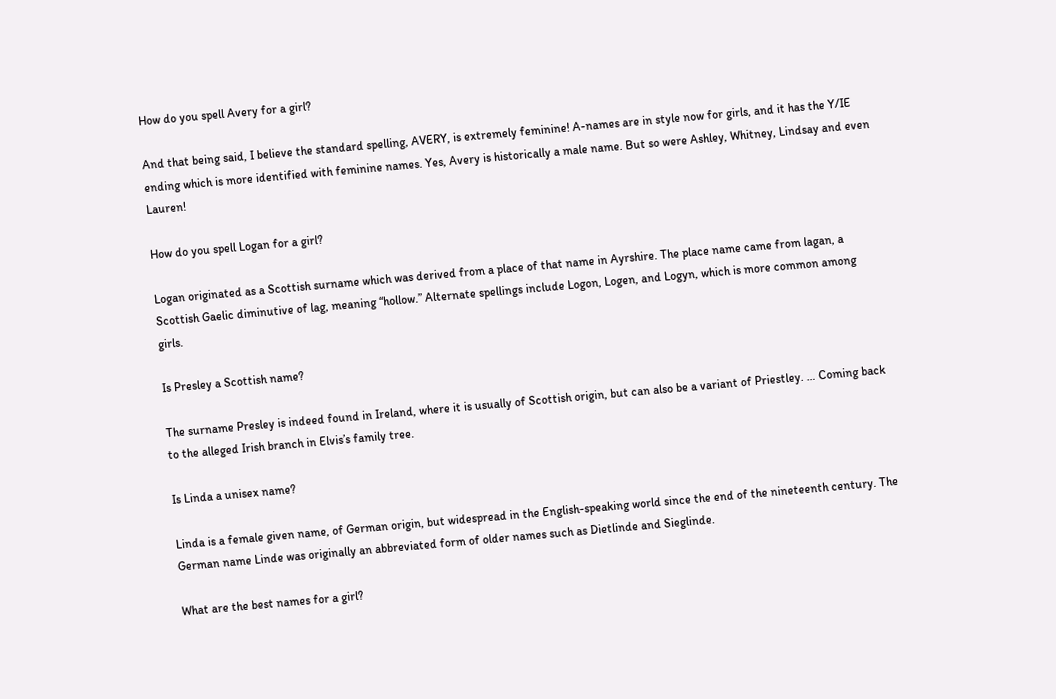How do you spell Avery for a girl?

And that being said, I believe the standard spelling, AVERY, is extremely feminine! A-names are in style now for girls, and it has the Y/IE ending which is more identified with feminine names. Yes, Avery is historically a male name. But so were Ashley, Whitney, Lindsay and even Lauren!

How do you spell Logan for a girl?

Logan originated as a Scottish surname which was derived from a place of that name in Ayrshire. The place name came from lagan, a Scottish Gaelic diminutive of lag, meaning “hollow.” Alternate spellings include Logon, Logen, and Logyn, which is more common among girls.

Is Presley a Scottish name?

The surname Presley is indeed found in Ireland, where it is usually of Scottish origin, but can also be a variant of Priestley. … Coming back to the alleged Irish branch in Elvis’s family tree.

Is Linda a unisex name?

Linda is a female given name, of German origin, but widespread in the English-speaking world since the end of the nineteenth century. The German name Linde was originally an abbreviated form of older names such as Dietlinde and Sieglinde.

What are the best names for a girl?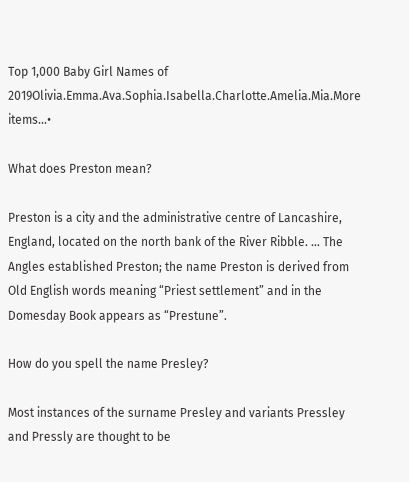Top 1,000 Baby Girl Names of 2019Olivia.Emma.Ava.Sophia.Isabella.Charlotte.Amelia.Mia.More items…•

What does Preston mean?

Preston is a city and the administrative centre of Lancashire, England, located on the north bank of the River Ribble. … The Angles established Preston; the name Preston is derived from Old English words meaning “Priest settlement” and in the Domesday Book appears as “Prestune”.

How do you spell the name Presley?

Most instances of the surname Presley and variants Pressley and Pressly are thought to be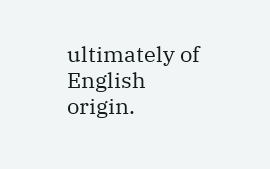ultimately of English origin.